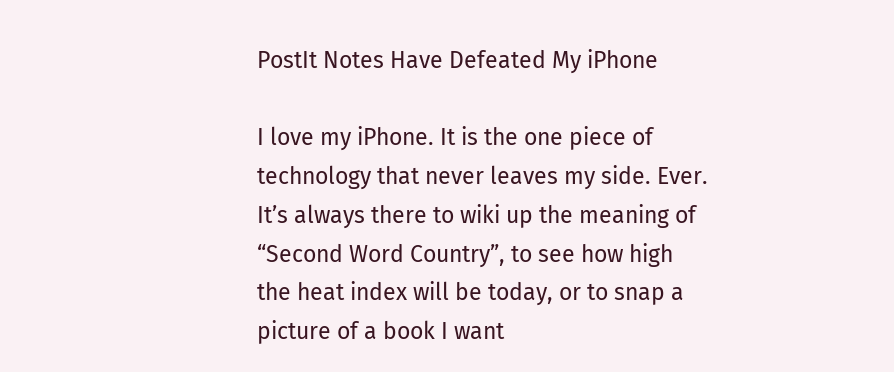PostIt Notes Have Defeated My iPhone

I love my iPhone. It is the one piece of technology that never leaves my side. Ever. It’s always there to wiki up the meaning of “Second Word Country”, to see how high the heat index will be today, or to snap a picture of a book I want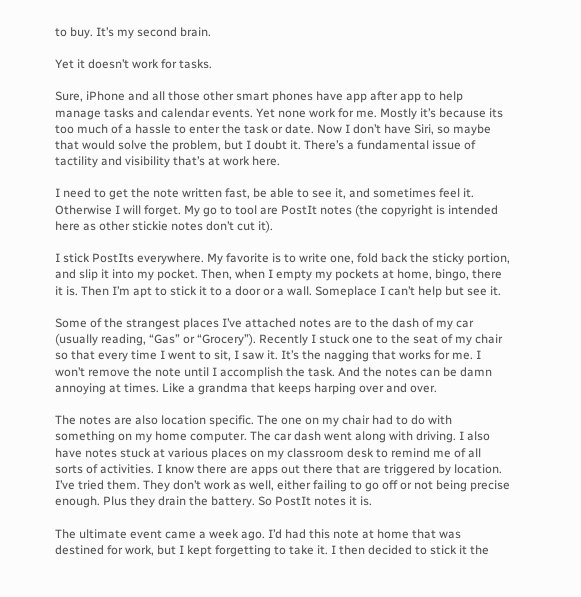to buy. It’s my second brain.

Yet it doesn’t work for tasks.

Sure, iPhone and all those other smart phones have app after app to help manage tasks and calendar events. Yet none work for me. Mostly it’s because its too much of a hassle to enter the task or date. Now I don’t have Siri, so maybe that would solve the problem, but I doubt it. There’s a fundamental issue of tactility and visibility that’s at work here.

I need to get the note written fast, be able to see it, and sometimes feel it. Otherwise I will forget. My go to tool are PostIt notes (the copyright is intended here as other stickie notes don’t cut it).

I stick PostIts everywhere. My favorite is to write one, fold back the sticky portion, and slip it into my pocket. Then, when I empty my pockets at home, bingo, there it is. Then I’m apt to stick it to a door or a wall. Someplace I can’t help but see it.

Some of the strangest places I’ve attached notes are to the dash of my car (usually reading, “Gas” or “Grocery”). Recently I stuck one to the seat of my chair so that every time I went to sit, I saw it. It’s the nagging that works for me. I won’t remove the note until I accomplish the task. And the notes can be damn annoying at times. Like a grandma that keeps harping over and over.

The notes are also location specific. The one on my chair had to do with something on my home computer. The car dash went along with driving. I also have notes stuck at various places on my classroom desk to remind me of all sorts of activities. I know there are apps out there that are triggered by location. I’ve tried them. They don’t work as well, either failing to go off or not being precise enough. Plus they drain the battery. So PostIt notes it is.

The ultimate event came a week ago. I’d had this note at home that was destined for work, but I kept forgetting to take it. I then decided to stick it the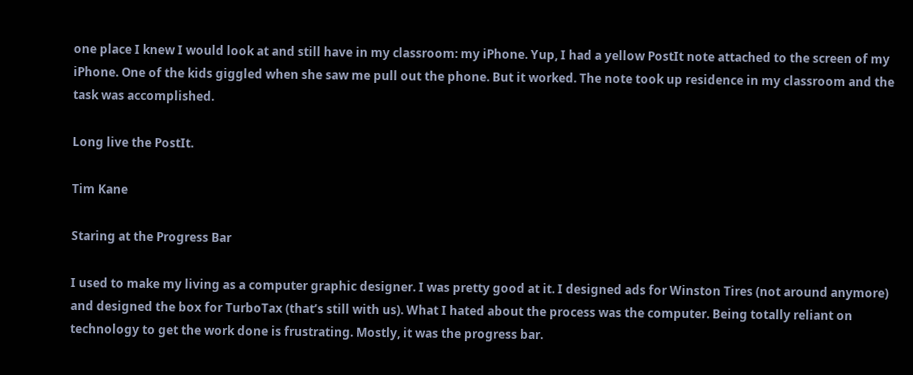one place I knew I would look at and still have in my classroom: my iPhone. Yup, I had a yellow PostIt note attached to the screen of my iPhone. One of the kids giggled when she saw me pull out the phone. But it worked. The note took up residence in my classroom and the task was accomplished.

Long live the PostIt.

Tim Kane

Staring at the Progress Bar

I used to make my living as a computer graphic designer. I was pretty good at it. I designed ads for Winston Tires (not around anymore) and designed the box for TurboTax (that’s still with us). What I hated about the process was the computer. Being totally reliant on technology to get the work done is frustrating. Mostly, it was the progress bar.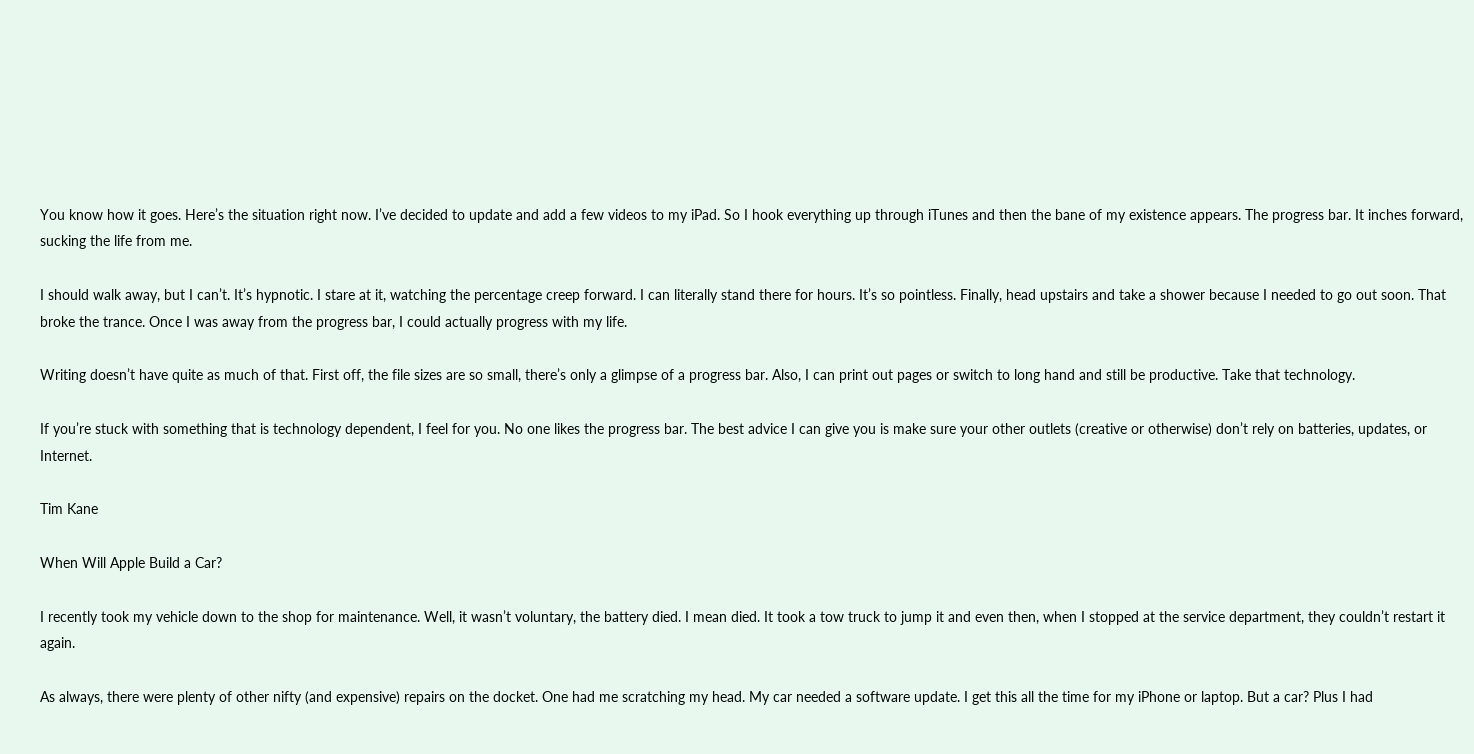You know how it goes. Here’s the situation right now. I’ve decided to update and add a few videos to my iPad. So I hook everything up through iTunes and then the bane of my existence appears. The progress bar. It inches forward, sucking the life from me.

I should walk away, but I can’t. It’s hypnotic. I stare at it, watching the percentage creep forward. I can literally stand there for hours. It’s so pointless. Finally, head upstairs and take a shower because I needed to go out soon. That broke the trance. Once I was away from the progress bar, I could actually progress with my life.

Writing doesn’t have quite as much of that. First off, the file sizes are so small, there’s only a glimpse of a progress bar. Also, I can print out pages or switch to long hand and still be productive. Take that technology.

If you’re stuck with something that is technology dependent, I feel for you. No one likes the progress bar. The best advice I can give you is make sure your other outlets (creative or otherwise) don’t rely on batteries, updates, or Internet.

Tim Kane

When Will Apple Build a Car?

I recently took my vehicle down to the shop for maintenance. Well, it wasn’t voluntary, the battery died. I mean died. It took a tow truck to jump it and even then, when I stopped at the service department, they couldn’t restart it again.

As always, there were plenty of other nifty (and expensive) repairs on the docket. One had me scratching my head. My car needed a software update. I get this all the time for my iPhone or laptop. But a car? Plus I had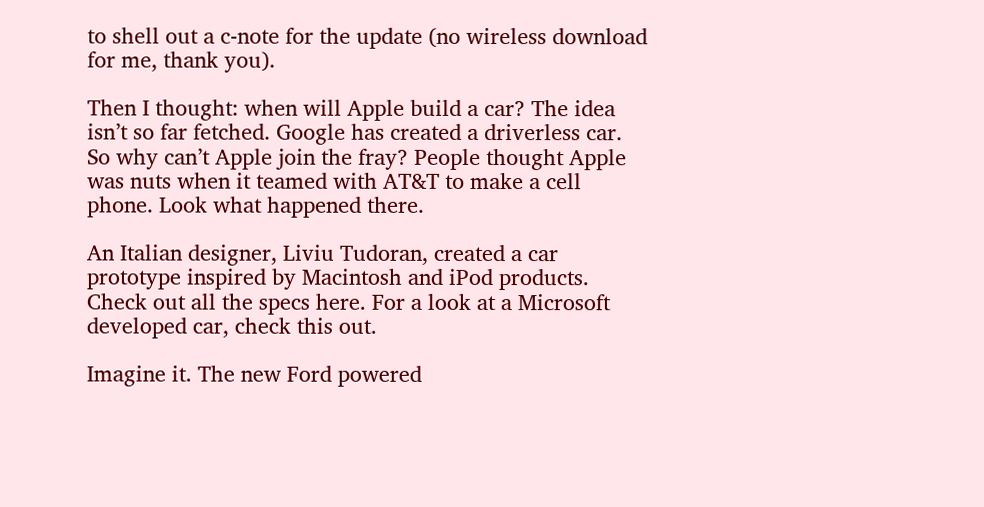to shell out a c-note for the update (no wireless download for me, thank you).

Then I thought: when will Apple build a car? The idea isn’t so far fetched. Google has created a driverless car. So why can’t Apple join the fray? People thought Apple was nuts when it teamed with AT&T to make a cell phone. Look what happened there.

An Italian designer, Liviu Tudoran, created a car prototype inspired by Macintosh and iPod products. Check out all the specs here. For a look at a Microsoft developed car, check this out.

Imagine it. The new Ford powered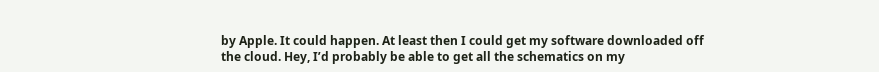by Apple. It could happen. At least then I could get my software downloaded off the cloud. Hey, I’d probably be able to get all the schematics on my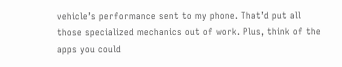vehicle’s performance sent to my phone. That’d put all those specialized mechanics out of work. Plus, think of the apps you could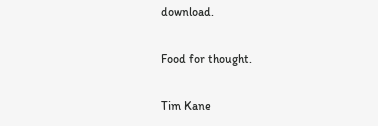download.

Food for thought.

Tim Kane